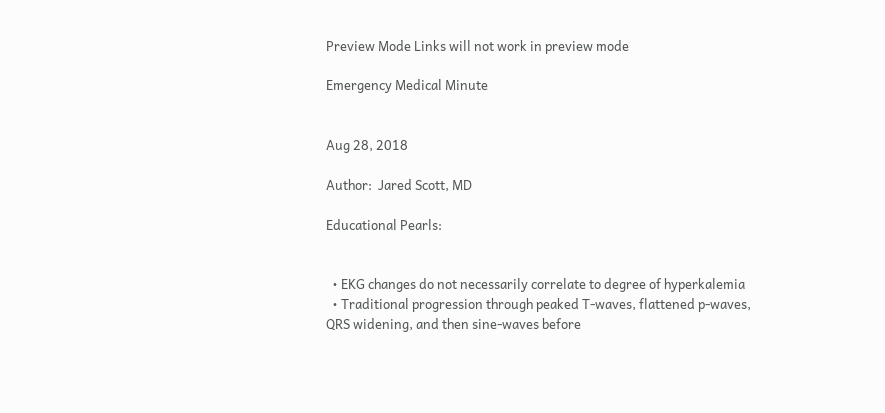Preview Mode Links will not work in preview mode

Emergency Medical Minute


Aug 28, 2018

Author:  Jared Scott, MD

Educational Pearls:


  • EKG changes do not necessarily correlate to degree of hyperkalemia
  • Traditional progression through peaked T-waves, flattened p-waves, QRS widening, and then sine-waves before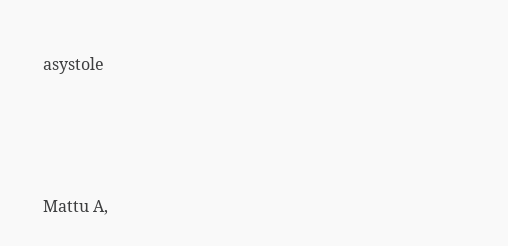asystole




Mattu A,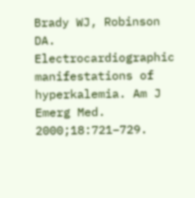Brady WJ, Robinson DA. Electrocardiographic manifestations of hyperkalemia. Am J Emerg Med. 2000;18:721–729.